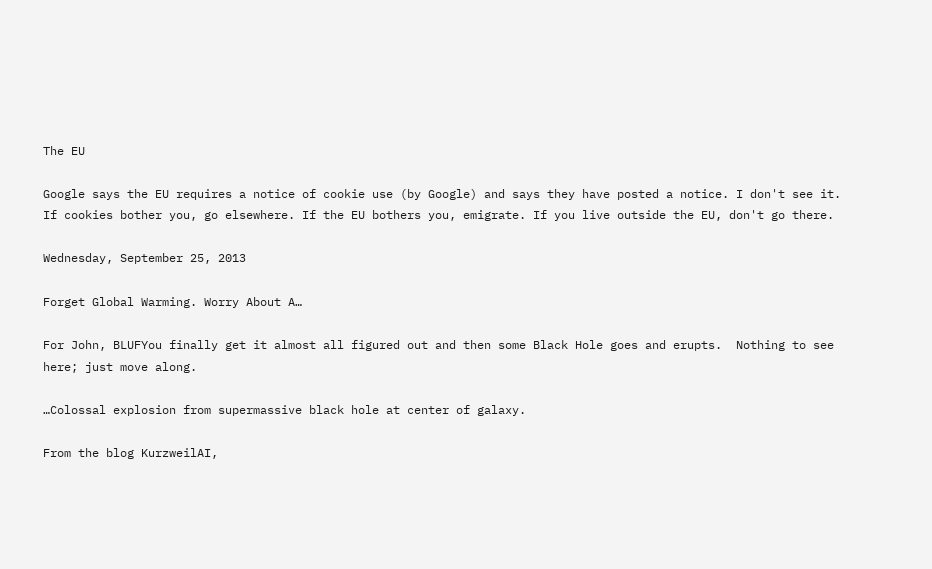The EU

Google says the EU requires a notice of cookie use (by Google) and says they have posted a notice. I don't see it. If cookies bother you, go elsewhere. If the EU bothers you, emigrate. If you live outside the EU, don't go there.

Wednesday, September 25, 2013

Forget Global Warming. Worry About A…

For John, BLUFYou finally get it almost all figured out and then some Black Hole goes and erupts.  Nothing to see here; just move along.

…Colossal explosion from supermassive black hole at center of galaxy.

From the blog KurzweilAI,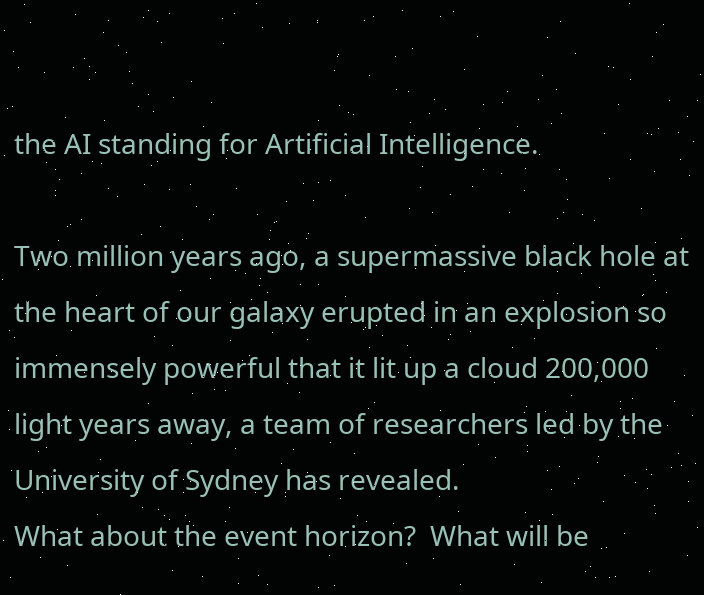the AI standing for Artificial Intelligence.

Two million years ago, a supermassive black hole at the heart of our galaxy erupted in an explosion so immensely powerful that it lit up a cloud 200,000 light years away, a team of researchers led by the University of Sydney has revealed.
What about the event horizon?  What will be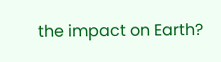the impact on Earth?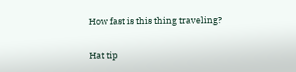How fast is this thing traveling?

Hat tip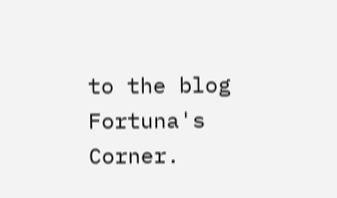to the blog Fortuna's Corner.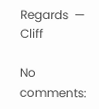Regards  —  Cliff

No comments: